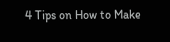4 Tips on How to Make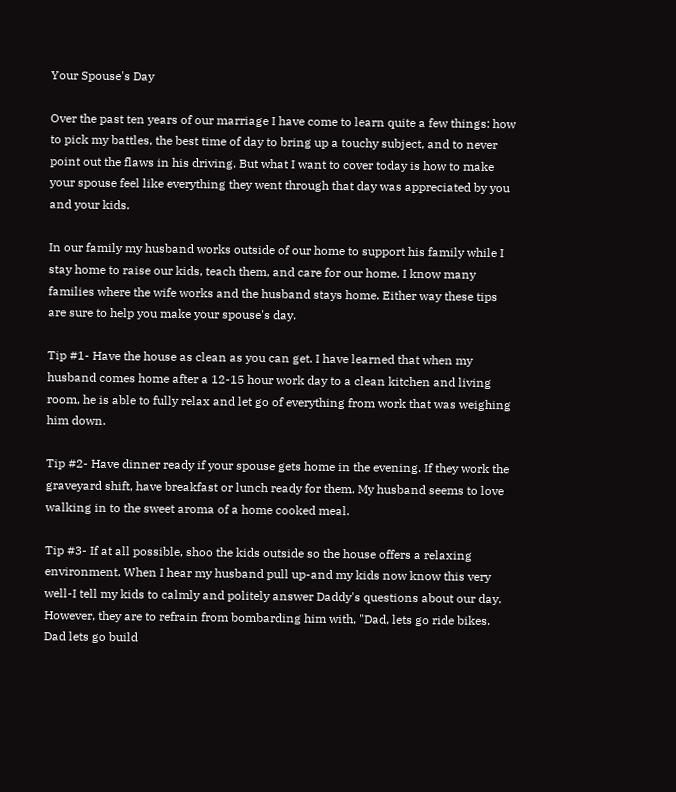Your Spouse's Day

Over the past ten years of our marriage I have come to learn quite a few things: how to pick my battles, the best time of day to bring up a touchy subject, and to never point out the flaws in his driving. But what I want to cover today is how to make your spouse feel like everything they went through that day was appreciated by you and your kids.

In our family my husband works outside of our home to support his family while I stay home to raise our kids, teach them, and care for our home. I know many families where the wife works and the husband stays home. Either way these tips are sure to help you make your spouse's day.

Tip #1- Have the house as clean as you can get. I have learned that when my husband comes home after a 12-15 hour work day to a clean kitchen and living room, he is able to fully relax and let go of everything from work that was weighing him down.

Tip #2- Have dinner ready if your spouse gets home in the evening. If they work the graveyard shift, have breakfast or lunch ready for them. My husband seems to love walking in to the sweet aroma of a home cooked meal.

Tip #3- If at all possible, shoo the kids outside so the house offers a relaxing environment. When I hear my husband pull up-and my kids now know this very well-I tell my kids to calmly and politely answer Daddy's questions about our day. However, they are to refrain from bombarding him with, "Dad, lets go ride bikes. Dad lets go build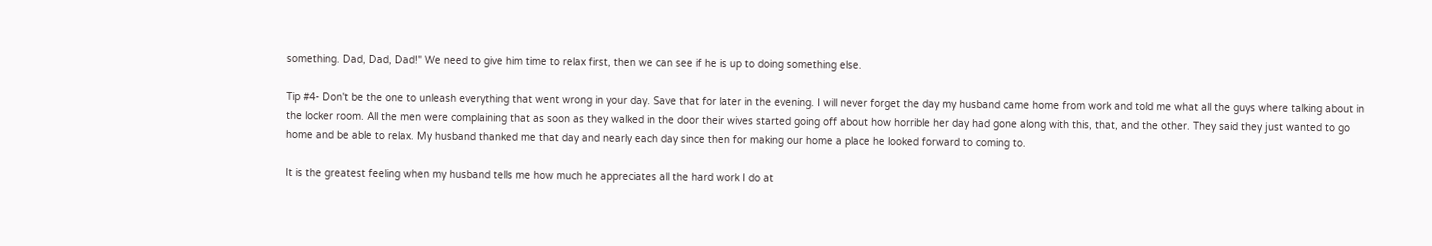something. Dad, Dad, Dad!" We need to give him time to relax first, then we can see if he is up to doing something else.

Tip #4- Don't be the one to unleash everything that went wrong in your day. Save that for later in the evening. I will never forget the day my husband came home from work and told me what all the guys where talking about in the locker room. All the men were complaining that as soon as they walked in the door their wives started going off about how horrible her day had gone along with this, that, and the other. They said they just wanted to go home and be able to relax. My husband thanked me that day and nearly each day since then for making our home a place he looked forward to coming to.

It is the greatest feeling when my husband tells me how much he appreciates all the hard work I do at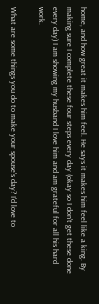home, and how great it makes him feel. He says it makes him feel like a king. By making sure I complete these four steps every day (okay so I don't get these done every day) I am showing my husband I love him and am grateful for all his hard work.

What are some things you do to make your spouse's day? I'd love to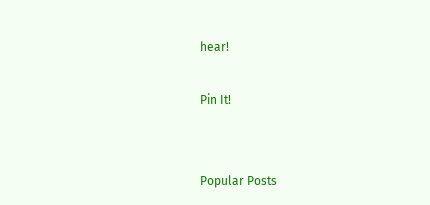hear!

Pin It!


Popular Posts